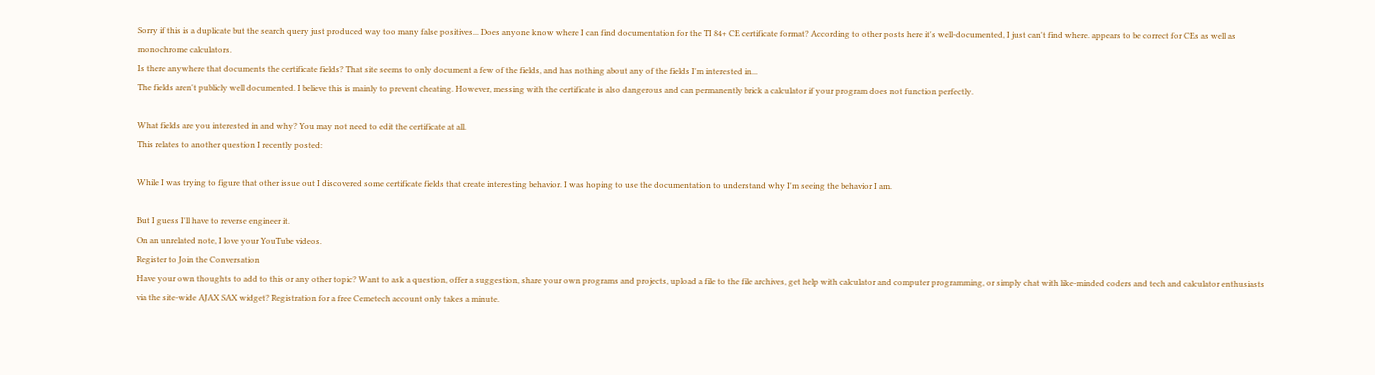Sorry if this is a duplicate but the search query just produced way too many false positives... Does anyone know where I can find documentation for the TI 84+ CE certificate format? According to other posts here it's well-documented, I just can't find where. appears to be correct for CEs as well as monochrome calculators.
Is there anywhere that documents the certificate fields? That site seems to only document a few of the fields, and has nothing about any of the fields I'm interested in...
The fields aren't publicly well documented. I believe this is mainly to prevent cheating. However, messing with the certificate is also dangerous and can permanently brick a calculator if your program does not function perfectly.

What fields are you interested in and why? You may not need to edit the certificate at all.
This relates to another question I recently posted:

While I was trying to figure that other issue out I discovered some certificate fields that create interesting behavior. I was hoping to use the documentation to understand why I'm seeing the behavior I am.

But I guess I'll have to reverse engineer it.
On an unrelated note, I love your YouTube videos.
Register to Join the Conversation
Have your own thoughts to add to this or any other topic? Want to ask a question, offer a suggestion, share your own programs and projects, upload a file to the file archives, get help with calculator and computer programming, or simply chat with like-minded coders and tech and calculator enthusiasts via the site-wide AJAX SAX widget? Registration for a free Cemetech account only takes a minute.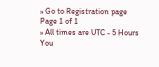» Go to Registration page
Page 1 of 1
» All times are UTC - 5 Hours
You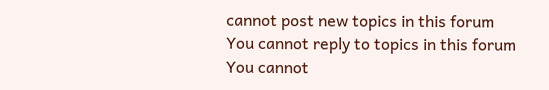cannot post new topics in this forum
You cannot reply to topics in this forum
You cannot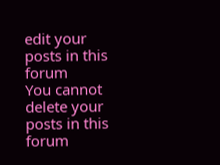edit your posts in this forum
You cannot delete your posts in this forum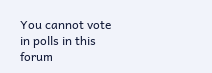You cannot vote in polls in this forum